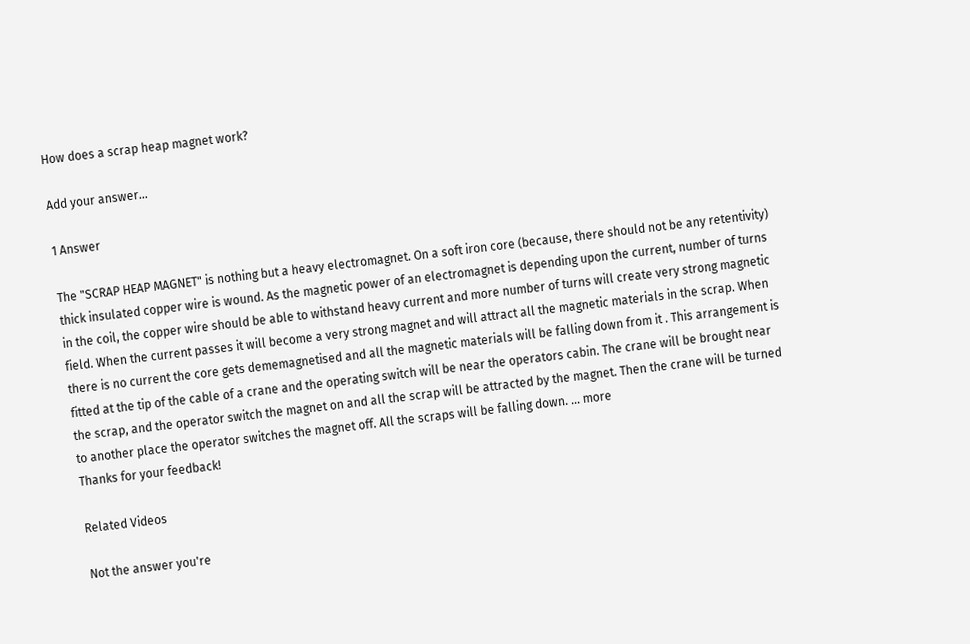How does a scrap heap magnet work?

Add your answer...

1 Answer

The "SCRAP HEAP MAGNET" is nothing but a heavy electromagnet. On a soft iron core (because, there should not be any retentivity) thick insulated copper wire is wound. As the magnetic power of an electromagnet is depending upon the current, number of turns in the coil, the copper wire should be able to withstand heavy current and more number of turns will create very strong magnetic field. When the current passes it will become a very strong magnet and will attract all the magnetic materials in the scrap. When there is no current the core gets dememagnetised and all the magnetic materials will be falling down from it . This arrangement is fitted at the tip of the cable of a crane and the operating switch will be near the operators cabin. The crane will be brought near the scrap, and the operator switch the magnet on and all the scrap will be attracted by the magnet. Then the crane will be turned to another place the operator switches the magnet off. All the scraps will be falling down. ... more
Thanks for your feedback!

Related Videos

Not the answer you're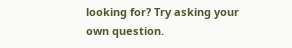looking for? Try asking your own question.